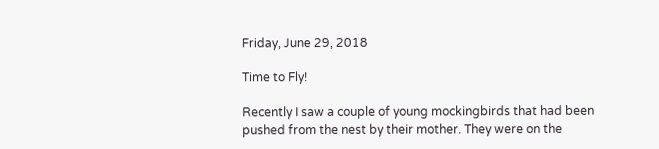Friday, June 29, 2018

Time to Fly!

Recently I saw a couple of young mockingbirds that had been pushed from the nest by their mother. They were on the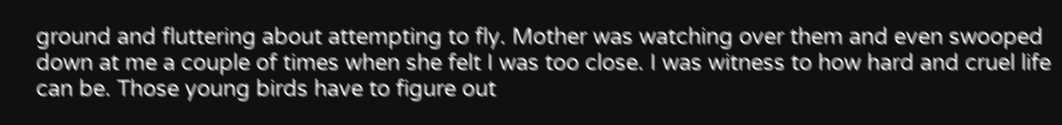ground and fluttering about attempting to fly. Mother was watching over them and even swooped down at me a couple of times when she felt I was too close. I was witness to how hard and cruel life can be. Those young birds have to figure out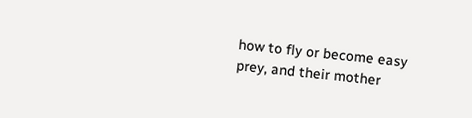how to fly or become easy prey, and their mother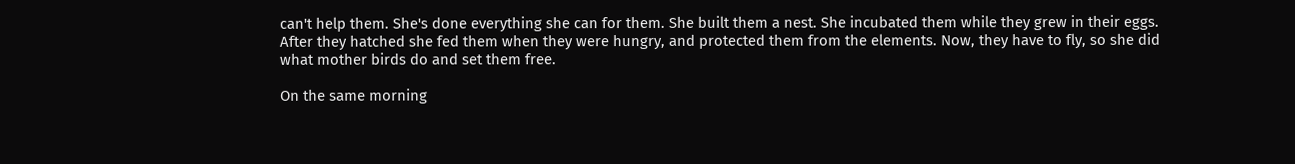can't help them. She's done everything she can for them. She built them a nest. She incubated them while they grew in their eggs. After they hatched she fed them when they were hungry, and protected them from the elements. Now, they have to fly, so she did what mother birds do and set them free.

On the same morning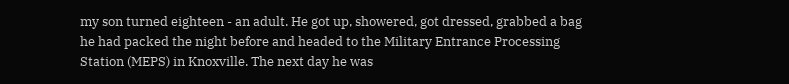my son turned eighteen - an adult. He got up, showered, got dressed, grabbed a bag he had packed the night before and headed to the Military Entrance Processing Station (MEPS) in Knoxville. The next day he was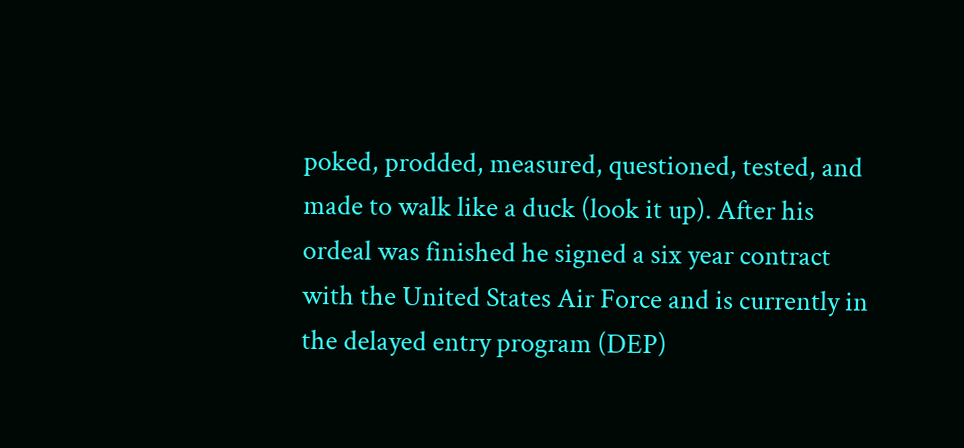poked, prodded, measured, questioned, tested, and made to walk like a duck (look it up). After his ordeal was finished he signed a six year contract with the United States Air Force and is currently in the delayed entry program (DEP)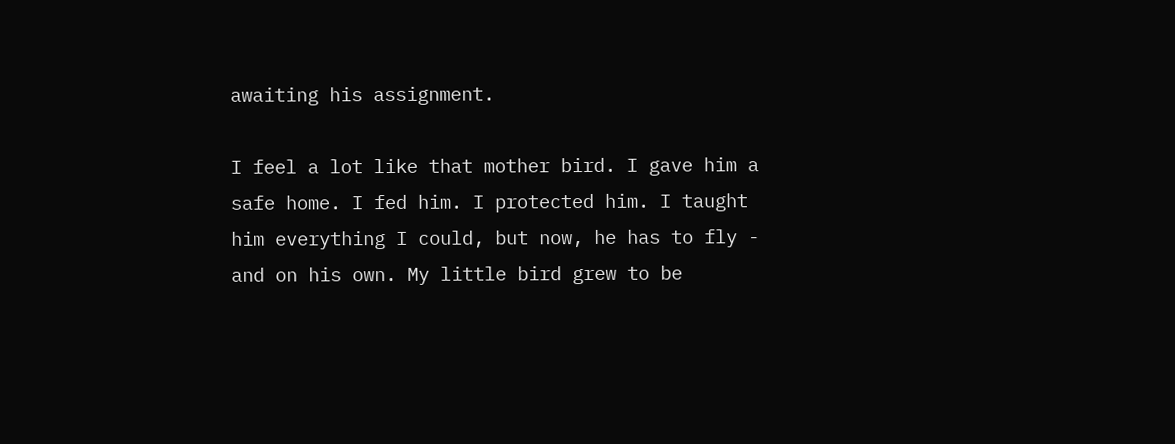awaiting his assignment.

I feel a lot like that mother bird. I gave him a safe home. I fed him. I protected him. I taught him everything I could, but now, he has to fly - and on his own. My little bird grew to be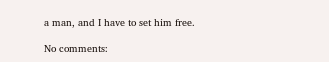a man, and I have to set him free.

No comments: